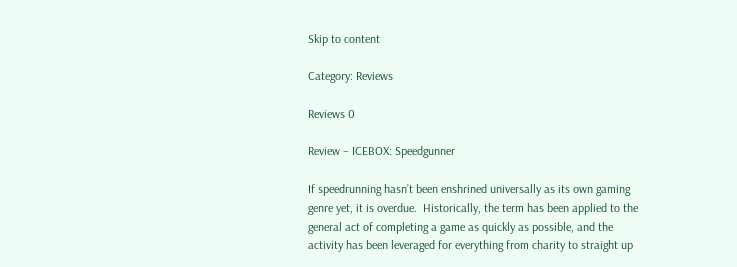Skip to content

Category: Reviews

Reviews 0

Review – ICEBOX: Speedgunner

If speedrunning hasn’t been enshrined universally as its own gaming genre yet, it is overdue.  Historically, the term has been applied to the general act of completing a game as quickly as possible, and the activity has been leveraged for everything from charity to straight up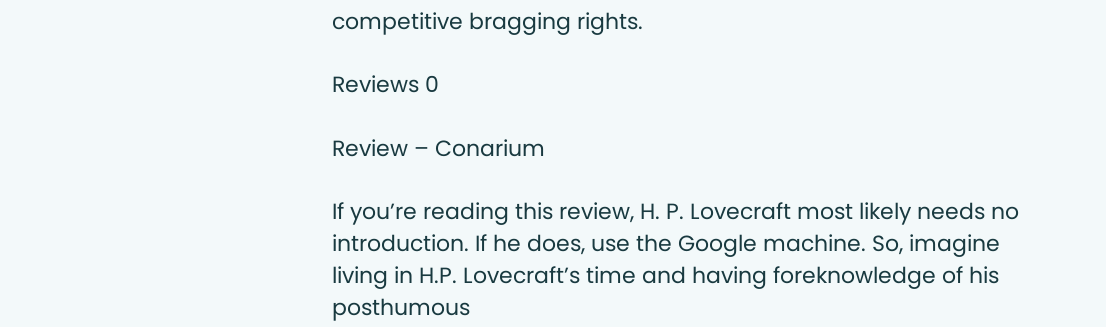competitive bragging rights.

Reviews 0

Review – Conarium

If you’re reading this review, H. P. Lovecraft most likely needs no introduction. If he does, use the Google machine. So, imagine living in H.P. Lovecraft’s time and having foreknowledge of his posthumous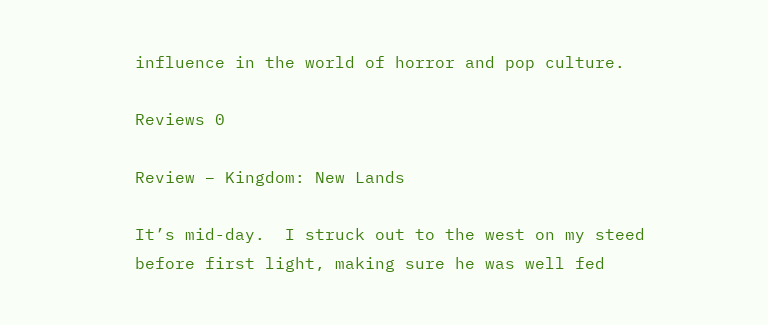influence in the world of horror and pop culture.

Reviews 0

Review – Kingdom: New Lands

It’s mid-day.  I struck out to the west on my steed before first light, making sure he was well fed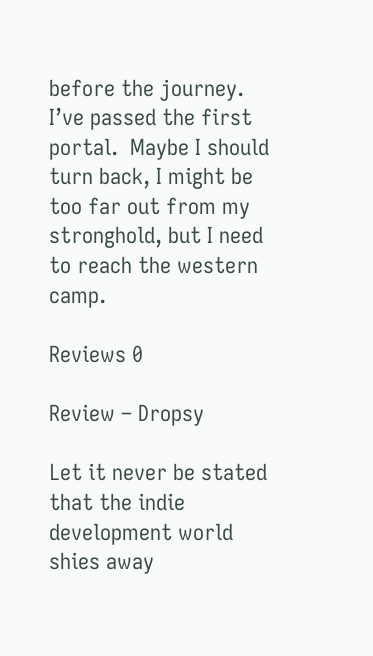before the journey.  I’ve passed the first portal.  Maybe I should turn back, I might be too far out from my stronghold, but I need to reach the western camp.

Reviews 0

Review – Dropsy

Let it never be stated that the indie development world shies away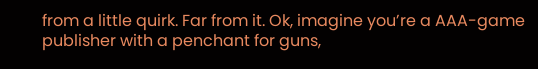from a little quirk. Far from it. Ok, imagine you’re a AAA-game publisher with a penchant for guns,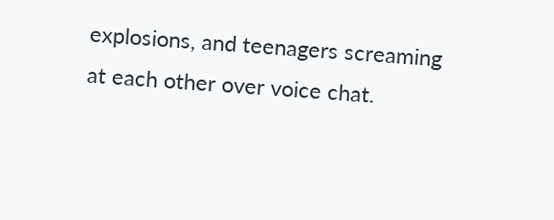explosions, and teenagers screaming at each other over voice chat.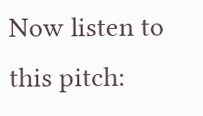Now listen to this pitch: